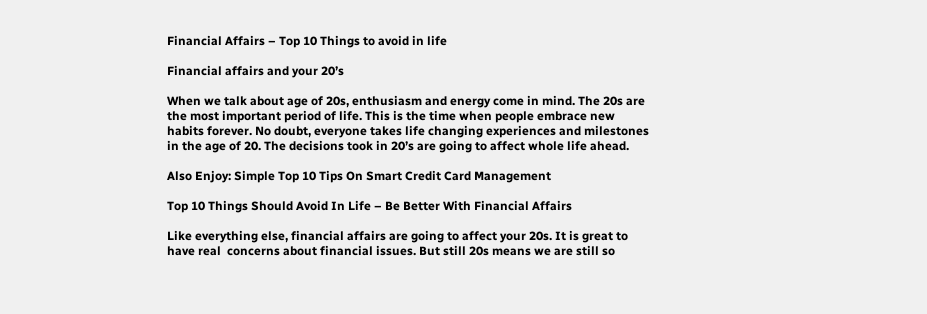Financial Affairs – Top 10 Things to avoid in life

Financial affairs and your 20’s

When we talk about age of 20s, enthusiasm and energy come in mind. The 20s are the most important period of life. This is the time when people embrace new habits forever. No doubt, everyone takes life changing experiences and milestones in the age of 20. The decisions took in 20’s are going to affect whole life ahead.

Also Enjoy: Simple Top 10 Tips On Smart Credit Card Management

Top 10 Things Should Avoid In Life – Be Better With Financial Affairs

Like everything else, financial affairs are going to affect your 20s. It is great to have real  concerns about financial issues. But still 20s means we are still so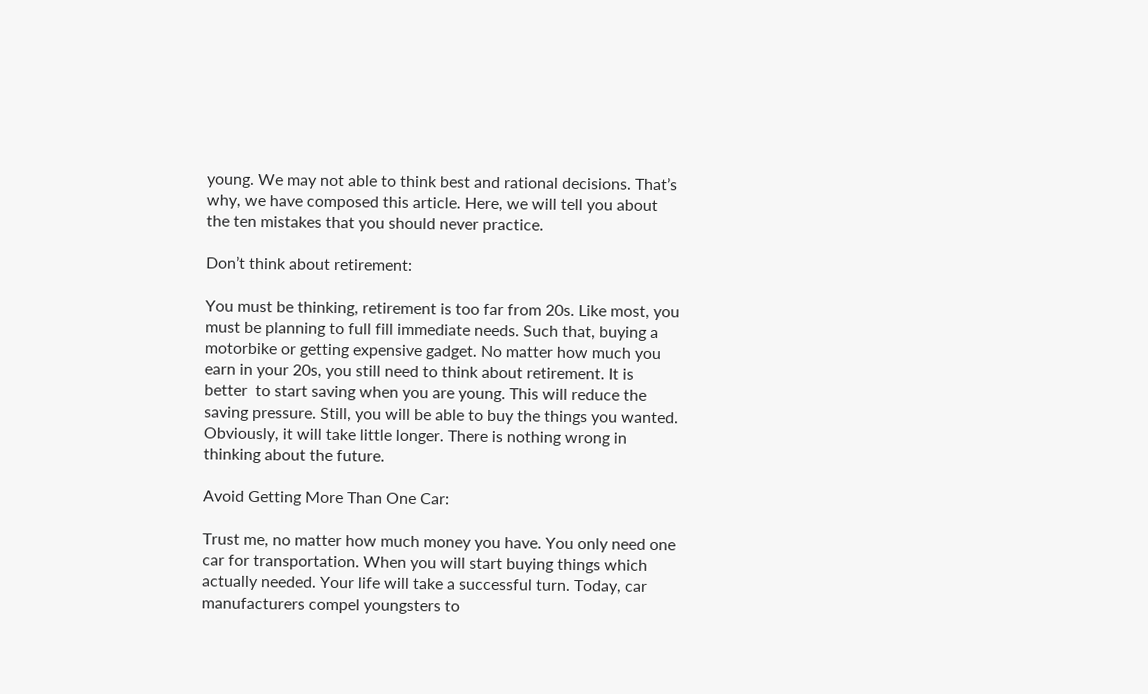young. We may not able to think best and rational decisions. That’s why, we have composed this article. Here, we will tell you about the ten mistakes that you should never practice.

Don’t think about retirement:

You must be thinking, retirement is too far from 20s. Like most, you must be planning to full fill immediate needs. Such that, buying a motorbike or getting expensive gadget. No matter how much you earn in your 20s, you still need to think about retirement. It is better  to start saving when you are young. This will reduce the saving pressure. Still, you will be able to buy the things you wanted. Obviously, it will take little longer. There is nothing wrong in thinking about the future.

Avoid Getting More Than One Car:

Trust me, no matter how much money you have. You only need one car for transportation. When you will start buying things which actually needed. Your life will take a successful turn. Today, car manufacturers compel youngsters to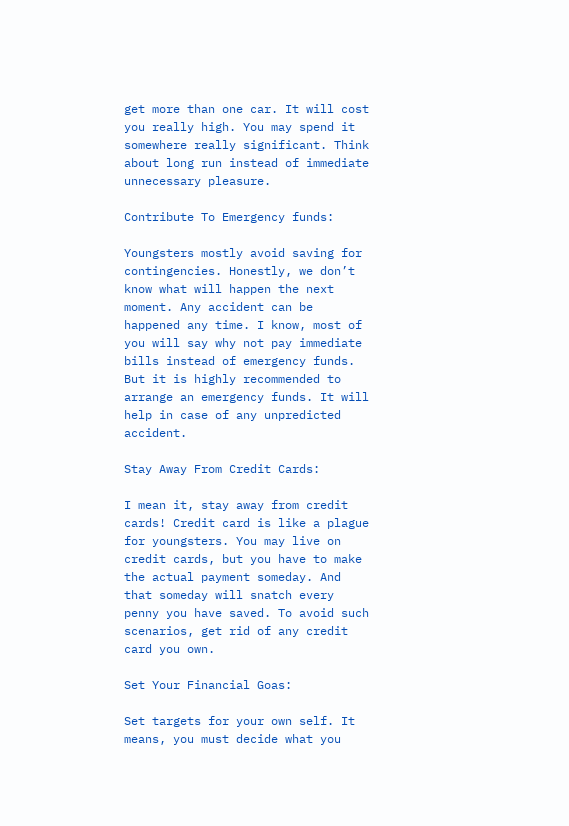get more than one car. It will cost you really high. You may spend it somewhere really significant. Think about long run instead of immediate unnecessary pleasure.

Contribute To Emergency funds:

Youngsters mostly avoid saving for contingencies. Honestly, we don’t know what will happen the next moment. Any accident can be happened any time. I know, most of you will say why not pay immediate bills instead of emergency funds. But it is highly recommended to arrange an emergency funds. It will help in case of any unpredicted accident.

Stay Away From Credit Cards:

I mean it, stay away from credit cards! Credit card is like a plague for youngsters. You may live on credit cards, but you have to make the actual payment someday. And that someday will snatch every penny you have saved. To avoid such scenarios, get rid of any credit card you own.

Set Your Financial Goas:

Set targets for your own self. It means, you must decide what you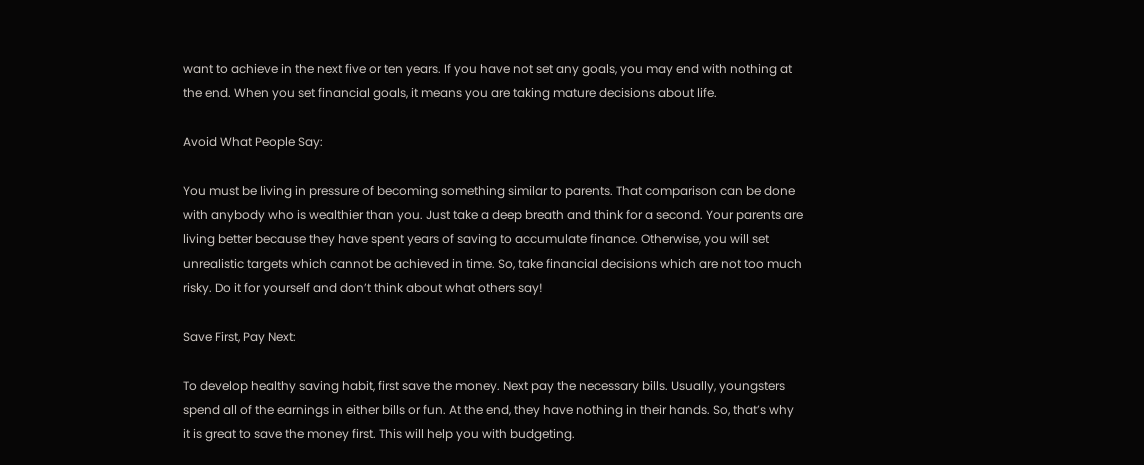want to achieve in the next five or ten years. If you have not set any goals, you may end with nothing at the end. When you set financial goals, it means you are taking mature decisions about life.

Avoid What People Say:

You must be living in pressure of becoming something similar to parents. That comparison can be done with anybody who is wealthier than you. Just take a deep breath and think for a second. Your parents are living better because they have spent years of saving to accumulate finance. Otherwise, you will set unrealistic targets which cannot be achieved in time. So, take financial decisions which are not too much risky. Do it for yourself and don’t think about what others say!

Save First, Pay Next:

To develop healthy saving habit, first save the money. Next pay the necessary bills. Usually, youngsters spend all of the earnings in either bills or fun. At the end, they have nothing in their hands. So, that’s why it is great to save the money first. This will help you with budgeting.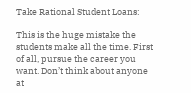Take Rational Student Loans:

This is the huge mistake the students make all the time. First of all, pursue the career you want. Don’t think about anyone at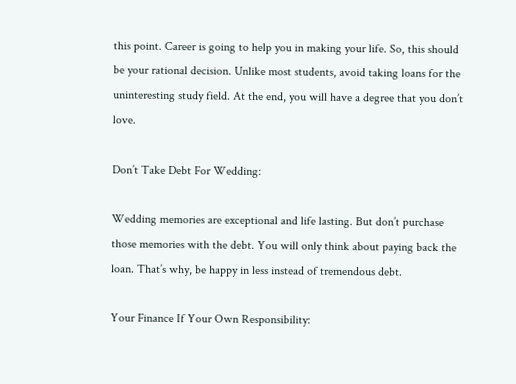this point. Career is going to help you in making your life. So, this should be your rational decision. Unlike most students, avoid taking loans for the uninteresting study field. At the end, you will have a degree that you don’t love.

Don’t Take Debt For Wedding:

Wedding memories are exceptional and life lasting. But don’t purchase those memories with the debt. You will only think about paying back the loan. That’s why, be happy in less instead of tremendous debt.

Your Finance If Your Own Responsibility: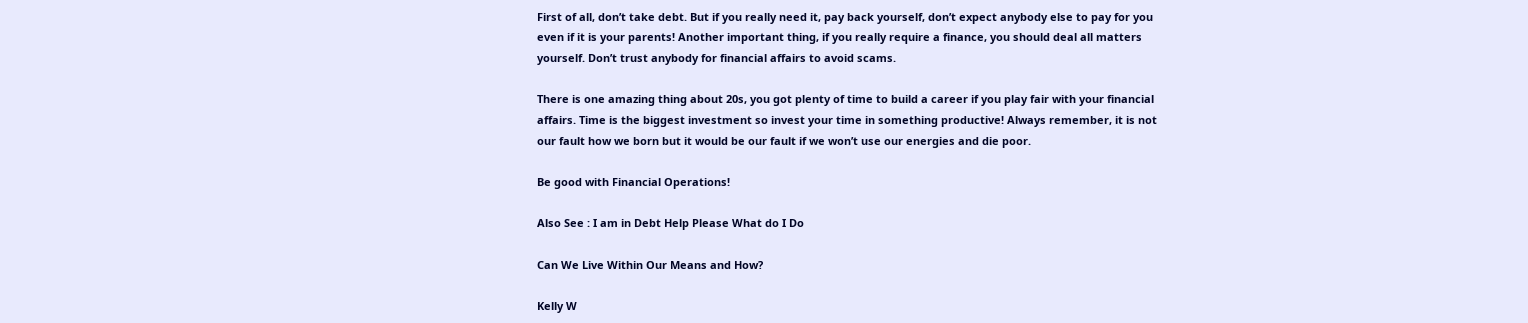First of all, don’t take debt. But if you really need it, pay back yourself, don’t expect anybody else to pay for you even if it is your parents! Another important thing, if you really require a finance, you should deal all matters yourself. Don’t trust anybody for financial affairs to avoid scams.

There is one amazing thing about 20s, you got plenty of time to build a career if you play fair with your financial affairs. Time is the biggest investment so invest your time in something productive! Always remember, it is not our fault how we born but it would be our fault if we won’t use our energies and die poor.

Be good with Financial Operations!

Also See : I am in Debt Help Please What do I Do

Can We Live Within Our Means and How?

Kelly W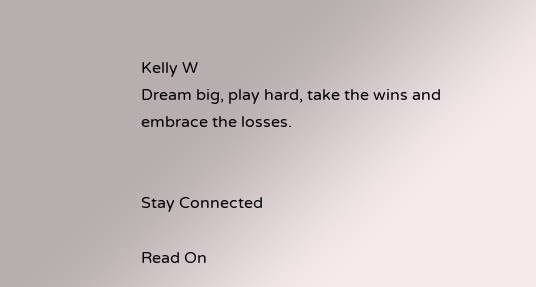Kelly W
Dream big, play hard, take the wins and embrace the losses.


Stay Connected

Read On